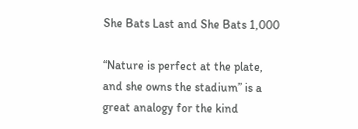She Bats Last and She Bats 1,000

“Nature is perfect at the plate, and she owns the stadium” is a great analogy for the kind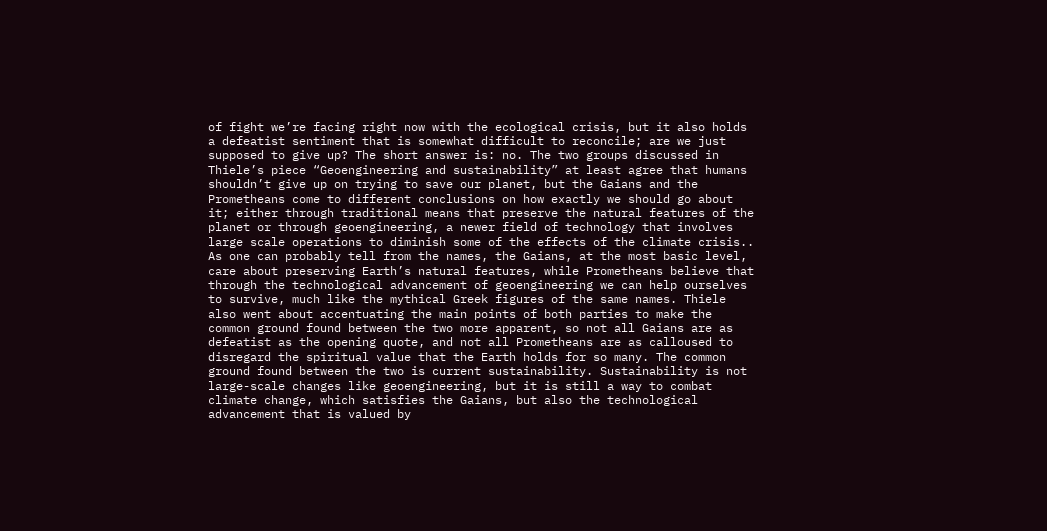of fight we’re facing right now with the ecological crisis, but it also holds a defeatist sentiment that is somewhat difficult to reconcile; are we just supposed to give up? The short answer is: no. The two groups discussed in Thiele’s piece “Geoengineering and sustainability” at least agree that humans shouldn’t give up on trying to save our planet, but the Gaians and the Prometheans come to different conclusions on how exactly we should go about it; either through traditional means that preserve the natural features of the planet or through geoengineering, a newer field of technology that involves large scale operations to diminish some of the effects of the climate crisis.. As one can probably tell from the names, the Gaians, at the most basic level, care about preserving Earth’s natural features, while Prometheans believe that through the technological advancement of geoengineering we can help ourselves to survive, much like the mythical Greek figures of the same names. Thiele also went about accentuating the main points of both parties to make the common ground found between the two more apparent, so not all Gaians are as defeatist as the opening quote, and not all Prometheans are as calloused to disregard the spiritual value that the Earth holds for so many. The common ground found between the two is current sustainability. Sustainability is not large-scale changes like geoengineering, but it is still a way to combat climate change, which satisfies the Gaians, but also the technological advancement that is valued by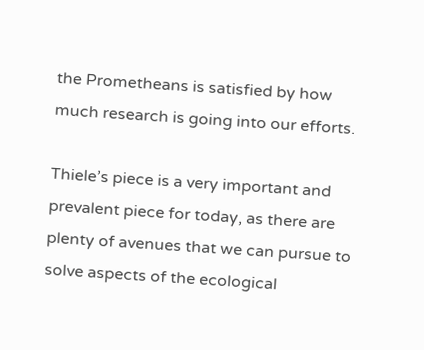the Prometheans is satisfied by how much research is going into our efforts.

Thiele’s piece is a very important and prevalent piece for today, as there are plenty of avenues that we can pursue to solve aspects of the ecological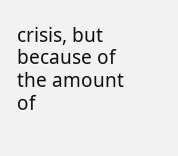crisis, but because of the amount of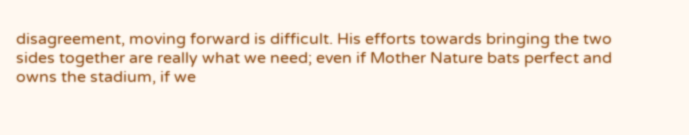disagreement, moving forward is difficult. His efforts towards bringing the two sides together are really what we need; even if Mother Nature bats perfect and owns the stadium, if we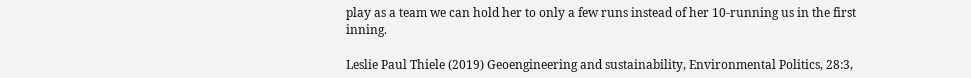play as a team we can hold her to only a few runs instead of her 10-running us in the first inning.

Leslie Paul Thiele (2019) Geoengineering and sustainability, Environmental Politics, 28:3,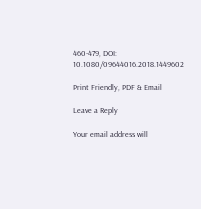460-479, DOI: 10.1080/09644016.2018.1449602

Print Friendly, PDF & Email

Leave a Reply

Your email address will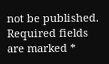not be published. Required fields are marked *